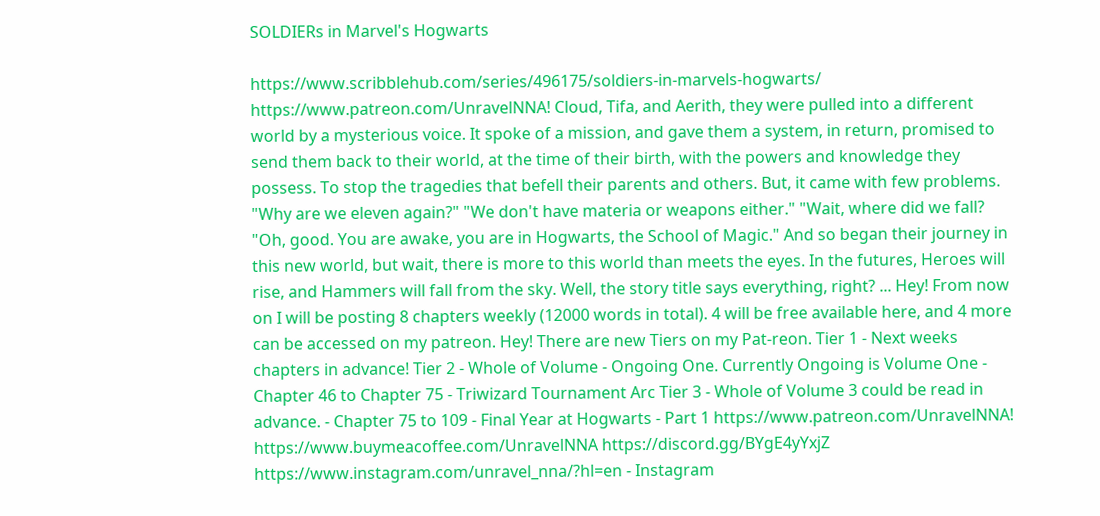SOLDIERs in Marvel's Hogwarts

https://www.scribblehub.com/series/496175/soldiers-in-marvels-hogwarts/ https://www.patreon.com/UnravelNNA! Cloud, Tifa, and Aerith, they were pulled into a different world by a mysterious voice. It spoke of a mission, and gave them a system, in return, promised to send them back to their world, at the time of their birth, with the powers and knowledge they possess. To stop the tragedies that befell their parents and others. But, it came with few problems. "Why are we eleven again?" "We don't have materia or weapons either." "Wait, where did we fall? "Oh, good. You are awake, you are in Hogwarts, the School of Magic." And so began their journey in this new world, but wait, there is more to this world than meets the eyes. In the futures, Heroes will rise, and Hammers will fall from the sky. Well, the story title says everything, right? ... Hey! From now on I will be posting 8 chapters weekly (12000 words in total). 4 will be free available here, and 4 more can be accessed on my patreon. Hey! There are new Tiers on my Pat-reon. Tier 1 - Next weeks chapters in advance! Tier 2 - Whole of Volume - Ongoing One. Currently Ongoing is Volume One - Chapter 46 to Chapter 75 - Triwizard Tournament Arc Tier 3 - Whole of Volume 3 could be read in advance. - Chapter 75 to 109 - Final Year at Hogwarts - Part 1 https://www.patreon.com/UnravelNNA! https://www.buymeacoffee.com/UnravelNNA https://discord.gg/BYgE4yYxjZ https://www.instagram.com/unravel_nna/?hl=en - Instagram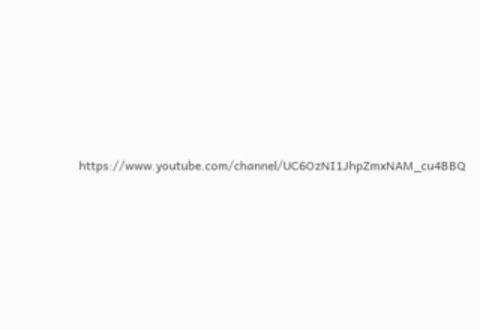https://www.youtube.com/channel/UC6OzNI1JhpZmxNAM_cu4BBQ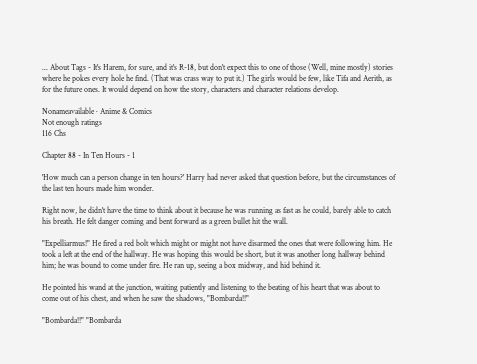... About Tags - It's Harem, for sure, and it's R-18, but don't expect this to one of those (Well, mine mostly) stories where he pokes every hole he find. (That was crass way to put it.) The girls would be few, like Tifa and Aerith, as for the future ones. It would depend on how the story, characters and character relations develop.

Nonameavailable · Anime & Comics
Not enough ratings
116 Chs

Chapter 88 - In Ten Hours - 1

'How much can a person change in ten hours?' Harry had never asked that question before, but the circumstances of the last ten hours made him wonder.

Right now, he didn't have the time to think about it because he was running as fast as he could, barely able to catch his breath. He felt danger coming and bent forward as a green bullet hit the wall.

"Expelliarmus!" He fired a red bolt which might or might not have disarmed the ones that were following him. He took a left at the end of the hallway. He was hoping this would be short, but it was another long hallway behind him; he was bound to come under fire. He ran up, seeing a box midway, and hid behind it.

He pointed his wand at the junction, waiting patiently and listening to the beating of his heart that was about to come out of his chest, and when he saw the shadows, "Bombarda!!"

"Bombarda!!" "Bombarda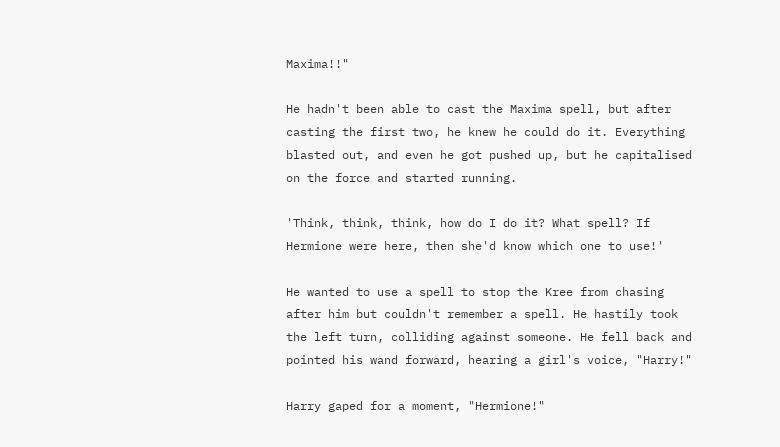Maxima!!"

He hadn't been able to cast the Maxima spell, but after casting the first two, he knew he could do it. Everything blasted out, and even he got pushed up, but he capitalised on the force and started running.

'Think, think, think, how do I do it? What spell? If Hermione were here, then she'd know which one to use!'

He wanted to use a spell to stop the Kree from chasing after him but couldn't remember a spell. He hastily took the left turn, colliding against someone. He fell back and pointed his wand forward, hearing a girl's voice, "Harry!"

Harry gaped for a moment, "Hermione!"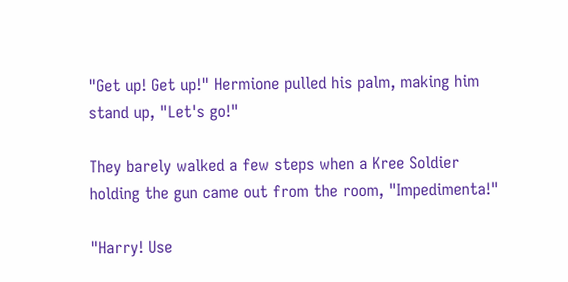"Get up! Get up!" Hermione pulled his palm, making him stand up, "Let's go!"

They barely walked a few steps when a Kree Soldier holding the gun came out from the room, "Impedimenta!"

"Harry! Use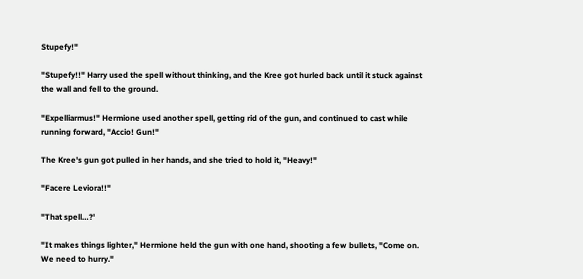Stupefy!"

"Stupefy!!" Harry used the spell without thinking, and the Kree got hurled back until it stuck against the wall and fell to the ground.

"Expelliarmus!" Hermione used another spell, getting rid of the gun, and continued to cast while running forward, "Accio! Gun!"

The Kree's gun got pulled in her hands, and she tried to hold it, "Heavy!"

"Facere Leviora!!"

"That spell…?'

"It makes things lighter," Hermione held the gun with one hand, shooting a few bullets, "Come on. We need to hurry."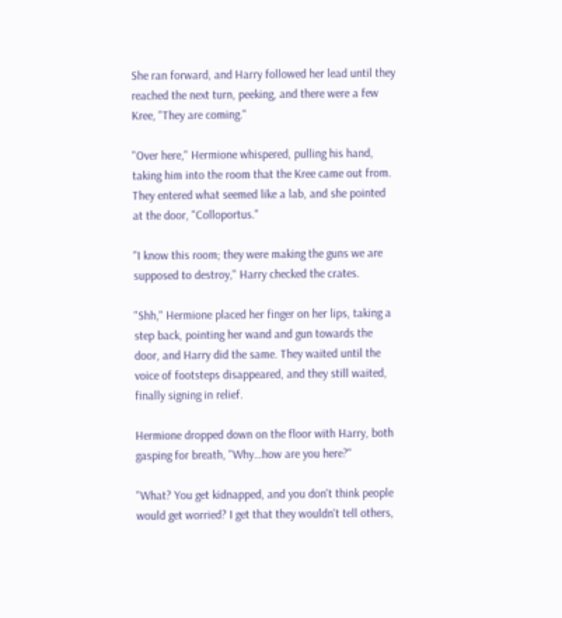She ran forward, and Harry followed her lead until they reached the next turn, peeking, and there were a few Kree, "They are coming."

"Over here," Hermione whispered, pulling his hand, taking him into the room that the Kree came out from. They entered what seemed like a lab, and she pointed at the door, "Colloportus."

"I know this room; they were making the guns we are supposed to destroy," Harry checked the crates.

"Shh," Hermione placed her finger on her lips, taking a step back, pointing her wand and gun towards the door, and Harry did the same. They waited until the voice of footsteps disappeared, and they still waited, finally signing in relief.

Hermione dropped down on the floor with Harry, both gasping for breath, "Why…how are you here?"

"What? You get kidnapped, and you don't think people would get worried? I get that they wouldn't tell others,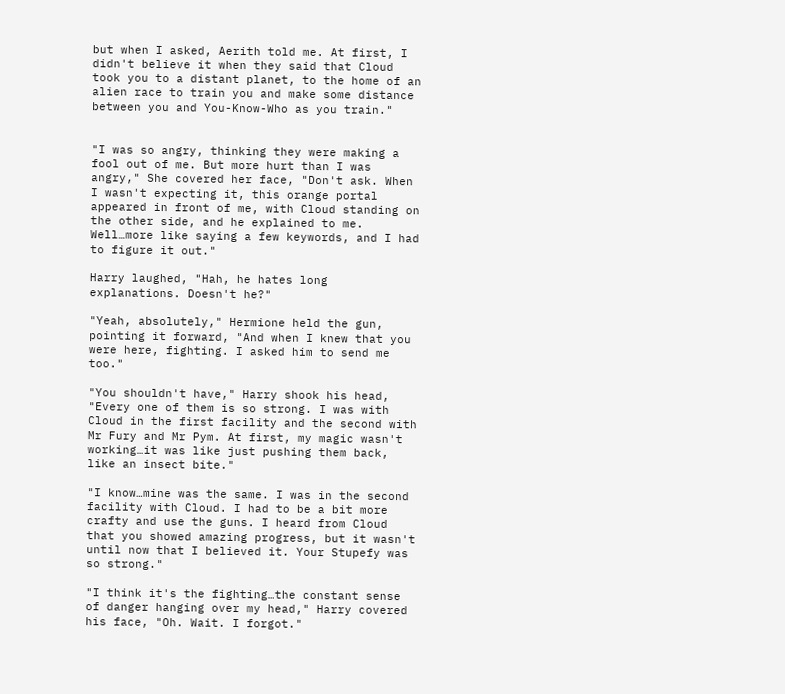but when I asked, Aerith told me. At first, I didn't believe it when they said that Cloud took you to a distant planet, to the home of an alien race to train you and make some distance between you and You-Know-Who as you train."


"I was so angry, thinking they were making a fool out of me. But more hurt than I was angry," She covered her face, "Don't ask. When I wasn't expecting it, this orange portal appeared in front of me, with Cloud standing on the other side, and he explained to me. Well…more like saying a few keywords, and I had to figure it out."

Harry laughed, "Hah, he hates long explanations. Doesn't he?"

"Yeah, absolutely," Hermione held the gun, pointing it forward, "And when I knew that you were here, fighting. I asked him to send me too."

"You shouldn't have," Harry shook his head, "Every one of them is so strong. I was with Cloud in the first facility and the second with Mr Fury and Mr Pym. At first, my magic wasn't working…it was like just pushing them back, like an insect bite."

"I know…mine was the same. I was in the second facility with Cloud. I had to be a bit more crafty and use the guns. I heard from Cloud that you showed amazing progress, but it wasn't until now that I believed it. Your Stupefy was so strong."

"I think it's the fighting…the constant sense of danger hanging over my head," Harry covered his face, "Oh. Wait. I forgot."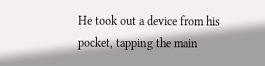He took out a device from his pocket, tapping the main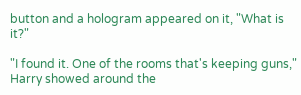button and a hologram appeared on it, "What is it?"

"I found it. One of the rooms that's keeping guns," Harry showed around the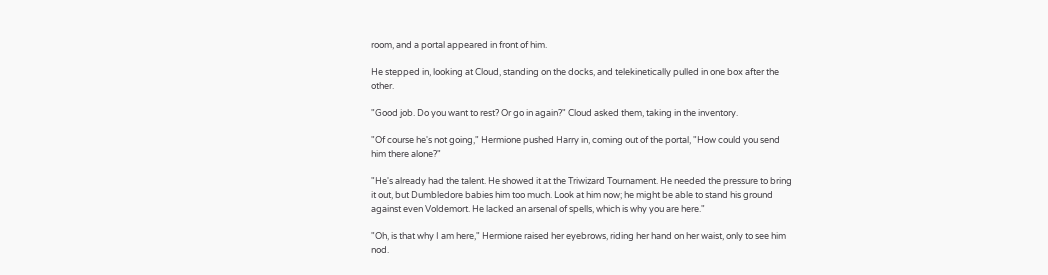room, and a portal appeared in front of him.

He stepped in, looking at Cloud, standing on the docks, and telekinetically pulled in one box after the other.

"Good job. Do you want to rest? Or go in again?" Cloud asked them, taking in the inventory.

"Of course he's not going," Hermione pushed Harry in, coming out of the portal, "How could you send him there alone?"

"He's already had the talent. He showed it at the Triwizard Tournament. He needed the pressure to bring it out, but Dumbledore babies him too much. Look at him now; he might be able to stand his ground against even Voldemort. He lacked an arsenal of spells, which is why you are here."

"Oh, is that why I am here," Hermione raised her eyebrows, riding her hand on her waist, only to see him nod.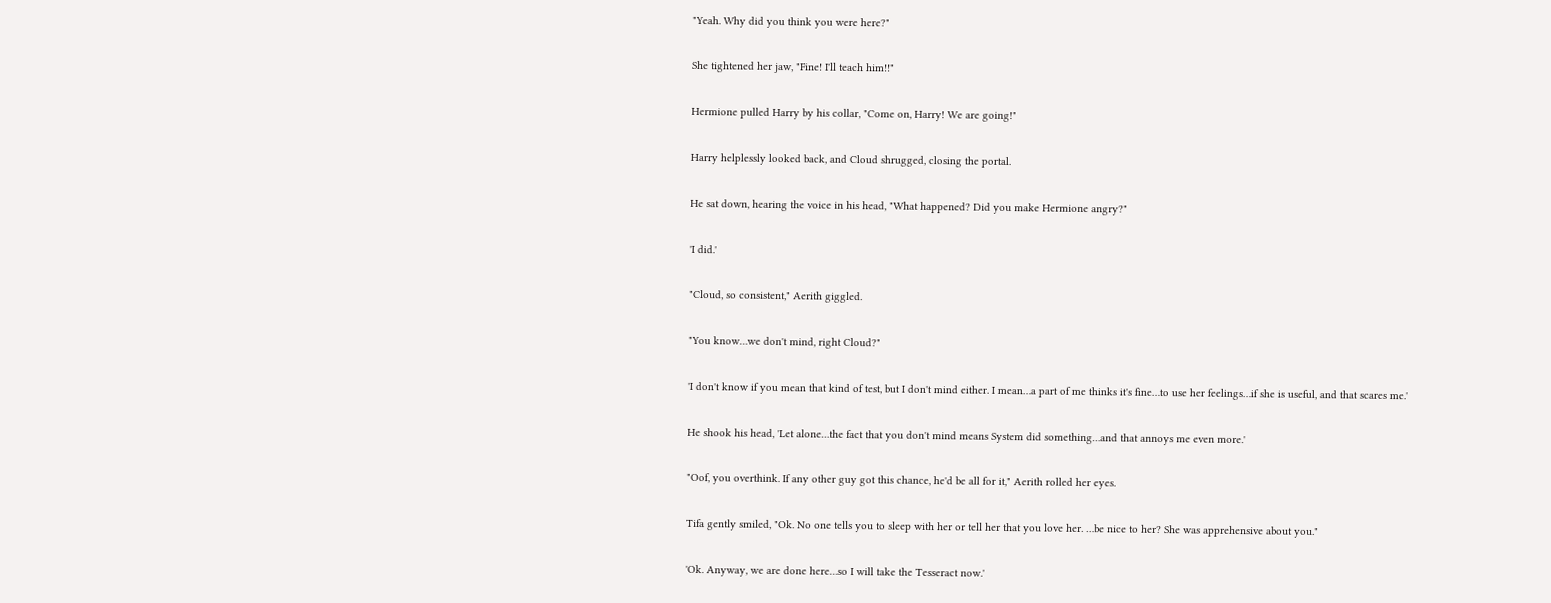"Yeah. Why did you think you were here?"

She tightened her jaw, "Fine! I'll teach him!!"

Hermione pulled Harry by his collar, "Come on, Harry! We are going!"

Harry helplessly looked back, and Cloud shrugged, closing the portal.

He sat down, hearing the voice in his head, "What happened? Did you make Hermione angry?"

'I did.'

"Cloud, so consistent," Aerith giggled.

"You know…we don't mind, right Cloud?"

'I don't know if you mean that kind of test, but I don't mind either. I mean…a part of me thinks it's fine…to use her feelings…if she is useful, and that scares me.'

He shook his head, 'Let alone…the fact that you don't mind means System did something…and that annoys me even more.'

"Oof, you overthink. If any other guy got this chance, he'd be all for it," Aerith rolled her eyes.

Tifa gently smiled, "Ok. No one tells you to sleep with her or tell her that you love her. …be nice to her? She was apprehensive about you."

'Ok. Anyway, we are done here…so I will take the Tesseract now.'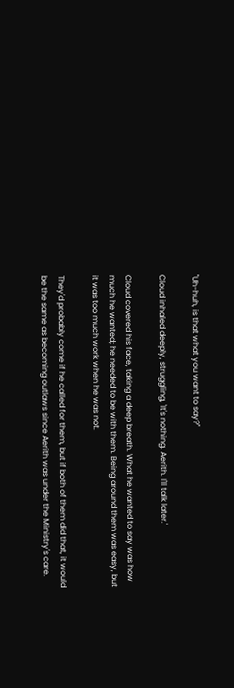"Uh-huh, is that what you want to say?"

Cloud inhaled deeply, struggling, 'It's nothing. Aerith. I'll talk later.'

Cloud covered his face, taking a deep breath. What he wanted to say was how much he wanted; he needed to be with them. Being around them was easy, but it was too much work when he was not.

They'd probably come if he called for them, but if both of them did that, it would be the same as becoming outlaws since Aerith was under the Ministry's care.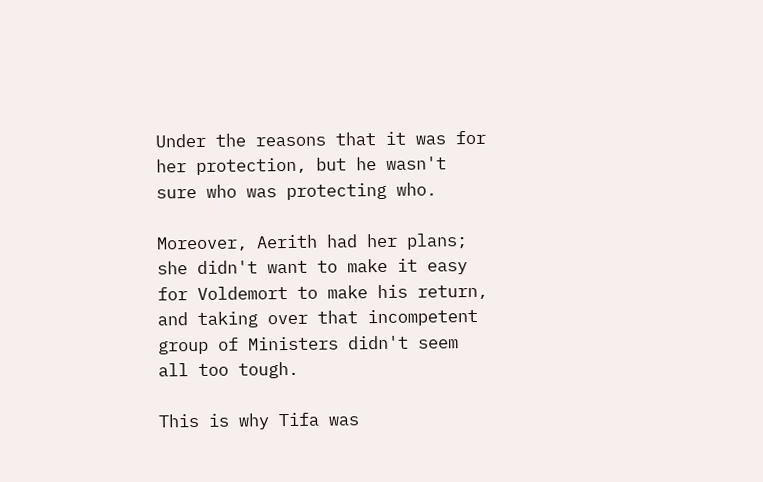Under the reasons that it was for her protection, but he wasn't sure who was protecting who.

Moreover, Aerith had her plans; she didn't want to make it easy for Voldemort to make his return, and taking over that incompetent group of Ministers didn't seem all too tough.

This is why Tifa was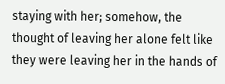staying with her; somehow, the thought of leaving her alone felt like they were leaving her in the hands of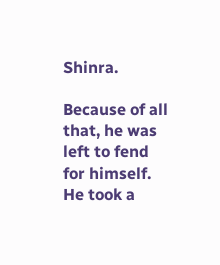Shinra.

Because of all that, he was left to fend for himself. He took a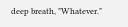deep breath, "Whatever."